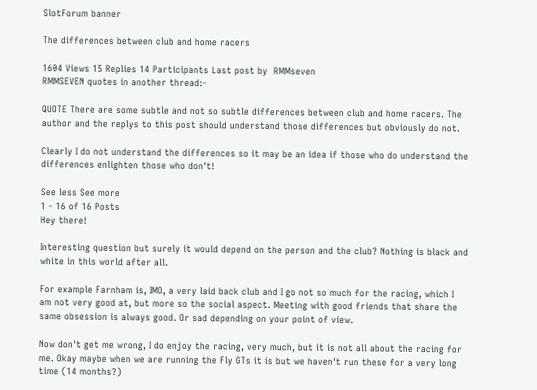SlotForum banner

The differences between club and home racers

1604 Views 15 Replies 14 Participants Last post by  RMMseven
RMMSEVEN quotes in another thread:-

QUOTE There are some subtle and not so subtle differences between club and home racers. The author and the replys to this post should understand those differences but obviously do not.

Clearly I do not understand the differences so it may be an idea if those who do understand the differences enlighten those who don't!

See less See more
1 - 16 of 16 Posts
Hey there!

Interesting question but surely it would depend on the person and the club? Nothing is black and white in this world after all.

For example Farnham is, IMO, a very laid back club and I go not so much for the racing, which I am not very good at, but more so the social aspect. Meeting with good friends that share the same obsession is always good. Or sad depending on your point of view.

Now don't get me wrong, I do enjoy the racing, very much, but it is not all about the racing for me. Okay maybe when we are running the Fly GTs it is but we haven't run these for a very long time (14 months?)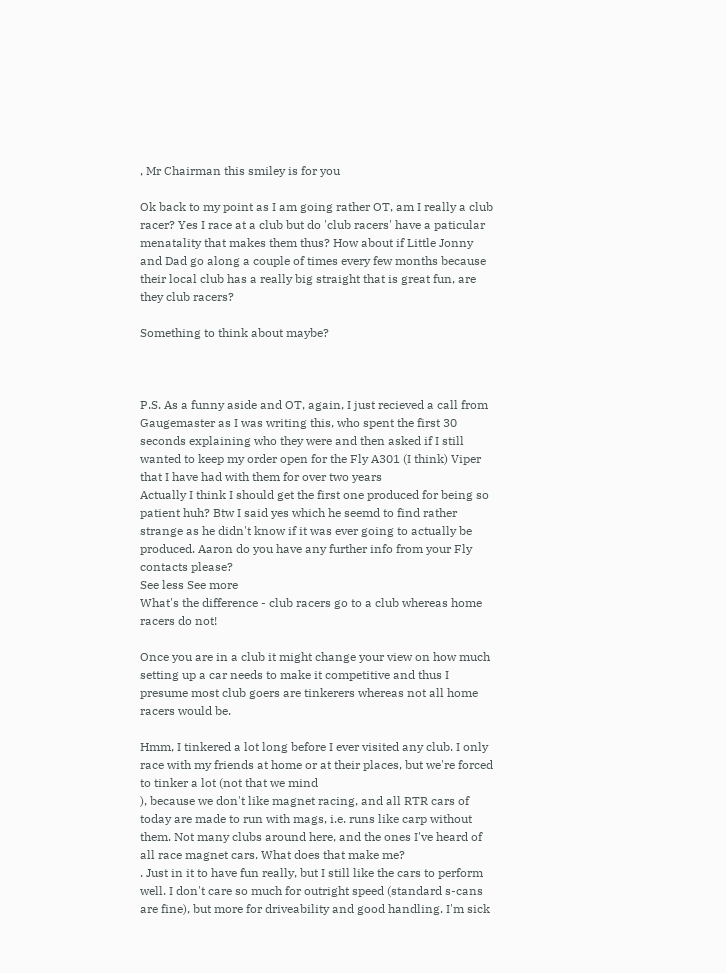, Mr Chairman this smiley is for you

Ok back to my point as I am going rather OT, am I really a club racer? Yes I race at a club but do 'club racers' have a paticular menatality that makes them thus? How about if Little Jonny and Dad go along a couple of times every few months because their local club has a really big straight that is great fun, are they club racers?

Something to think about maybe?



P.S. As a funny aside and OT, again, I just recieved a call from Gaugemaster as I was writing this, who spent the first 30 seconds explaining who they were and then asked if I still wanted to keep my order open for the Fly A301 (I think) Viper that I have had with them for over two years
Actually I think I should get the first one produced for being so patient huh? Btw I said yes which he seemd to find rather strange as he didn't know if it was ever going to actually be produced. Aaron do you have any further info from your Fly contacts please?
See less See more
What's the difference - club racers go to a club whereas home racers do not!

Once you are in a club it might change your view on how much setting up a car needs to make it competitive and thus I presume most club goers are tinkerers whereas not all home racers would be.

Hmm, I tinkered a lot long before I ever visited any club. I only race with my friends at home or at their places, but we're forced to tinker a lot (not that we mind
), because we don't like magnet racing, and all RTR cars of today are made to run with mags, i.e. runs like carp without them. Not many clubs around here, and the ones I've heard of all race magnet cars. What does that make me?
. Just in it to have fun really, but I still like the cars to perform well. I don't care so much for outright speed (standard s-cans are fine), but more for driveability and good handling. I'm sick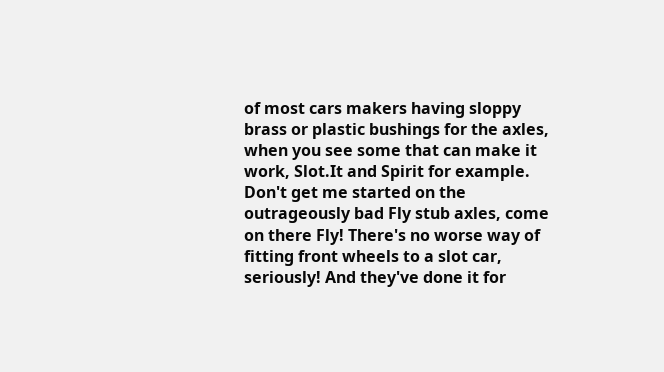of most cars makers having sloppy brass or plastic bushings for the axles, when you see some that can make it work, Slot.It and Spirit for example. Don't get me started on the outrageously bad Fly stub axles, come on there Fly! There's no worse way of fitting front wheels to a slot car, seriously! And they've done it for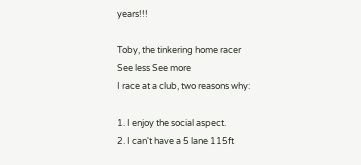years!!!

Toby, the tinkering home racer
See less See more
I race at a club, two reasons why:

1. I enjoy the social aspect.
2. I can't have a 5 lane 115ft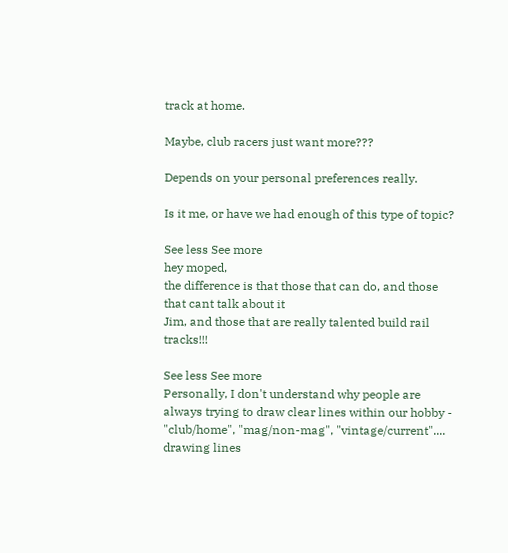track at home.

Maybe, club racers just want more???

Depends on your personal preferences really.

Is it me, or have we had enough of this type of topic?

See less See more
hey moped,
the difference is that those that can do, and those that cant talk about it
Jim, and those that are really talented build rail tracks!!!

See less See more
Personally, I don't understand why people are always trying to draw clear lines within our hobby - "club/home", "mag/non-mag", "vintage/current".... drawing lines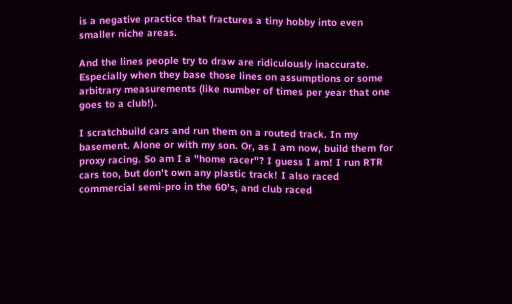is a negative practice that fractures a tiny hobby into even smaller niche areas.

And the lines people try to draw are ridiculously inaccurate. Especially when they base those lines on assumptions or some arbitrary measurements (like number of times per year that one goes to a club!).

I scratchbuild cars and run them on a routed track. In my basement. Alone or with my son. Or, as I am now, build them for proxy racing. So am I a "home racer"? I guess I am! I run RTR cars too, but don't own any plastic track! I also raced commercial semi-pro in the 60's, and club raced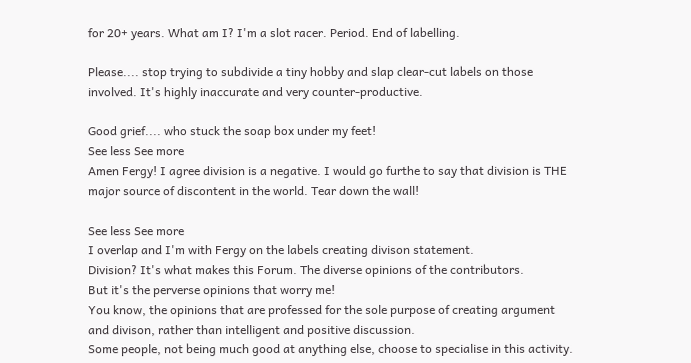for 20+ years. What am I? I'm a slot racer. Period. End of labelling.

Please.... stop trying to subdivide a tiny hobby and slap clear-cut labels on those involved. It's highly inaccurate and very counter-productive.

Good grief.... who stuck the soap box under my feet!
See less See more
Amen Fergy! I agree division is a negative. I would go furthe to say that division is THE major source of discontent in the world. Tear down the wall!

See less See more
I overlap and I'm with Fergy on the labels creating divison statement.
Division? It's what makes this Forum. The diverse opinions of the contributors.
But it's the perverse opinions that worry me!
You know, the opinions that are professed for the sole purpose of creating argument and divison, rather than intelligent and positive discussion.
Some people, not being much good at anything else, choose to specialise in this activity.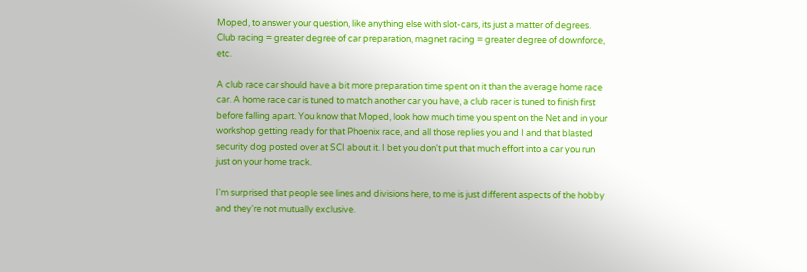Moped, to answer your question, like anything else with slot-cars, its just a matter of degrees. Club racing = greater degree of car preparation, magnet racing = greater degree of downforce, etc.

A club race car should have a bit more preparation time spent on it than the average home race car. A home race car is tuned to match another car you have, a club racer is tuned to finish first before falling apart. You know that Moped, look how much time you spent on the Net and in your workshop getting ready for that Phoenix race, and all those replies you and I and that blasted security dog posted over at SCI about it. I bet you don't put that much effort into a car you run just on your home track.

I'm surprised that people see lines and divisions here, to me is just different aspects of the hobby and they're not mutually exclusive.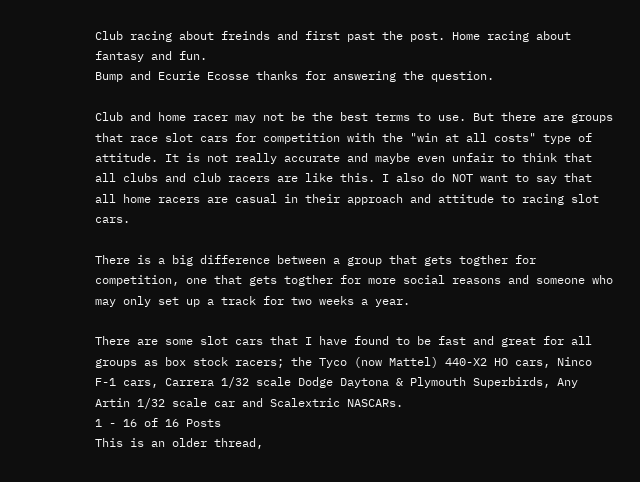Club racing about freinds and first past the post. Home racing about fantasy and fun.
Bump and Ecurie Ecosse thanks for answering the question.

Club and home racer may not be the best terms to use. But there are groups that race slot cars for competition with the "win at all costs" type of attitude. It is not really accurate and maybe even unfair to think that all clubs and club racers are like this. I also do NOT want to say that all home racers are casual in their approach and attitude to racing slot cars.

There is a big difference between a group that gets togther for competition, one that gets togther for more social reasons and someone who may only set up a track for two weeks a year.

There are some slot cars that I have found to be fast and great for all groups as box stock racers; the Tyco (now Mattel) 440-X2 HO cars, Ninco F-1 cars, Carrera 1/32 scale Dodge Daytona & Plymouth Superbirds, Any Artin 1/32 scale car and Scalextric NASCARs.
1 - 16 of 16 Posts
This is an older thread,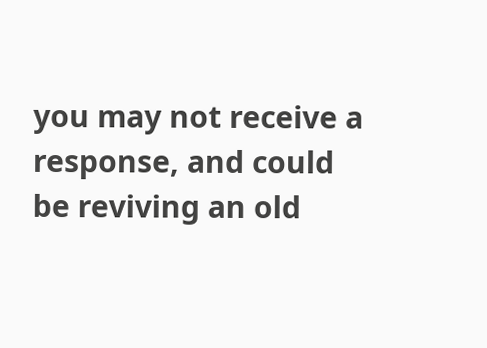you may not receive a response, and could be reviving an old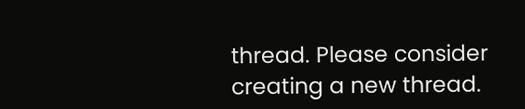thread. Please consider creating a new thread.